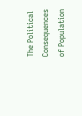The Political Consequences of Population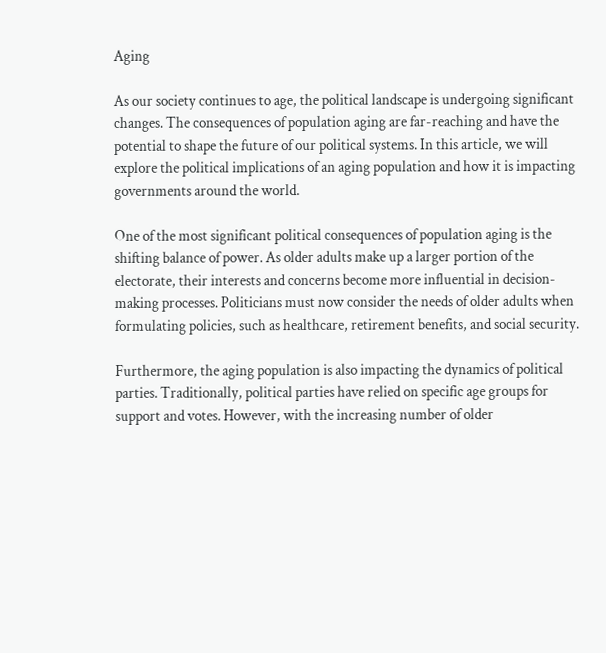Aging

As our society continues to age, the political landscape is undergoing significant changes. The consequences of population aging are far-reaching and have the potential to shape the future of our political systems. In this article, we will explore the political implications of an aging population and how it is impacting governments around the world.

One of the most significant political consequences of population aging is the shifting balance of power. As older adults make up a larger portion of the electorate, their interests and concerns become more influential in decision-making processes. Politicians must now consider the needs of older adults when formulating policies, such as healthcare, retirement benefits, and social security.

Furthermore, the aging population is also impacting the dynamics of political parties. Traditionally, political parties have relied on specific age groups for support and votes. However, with the increasing number of older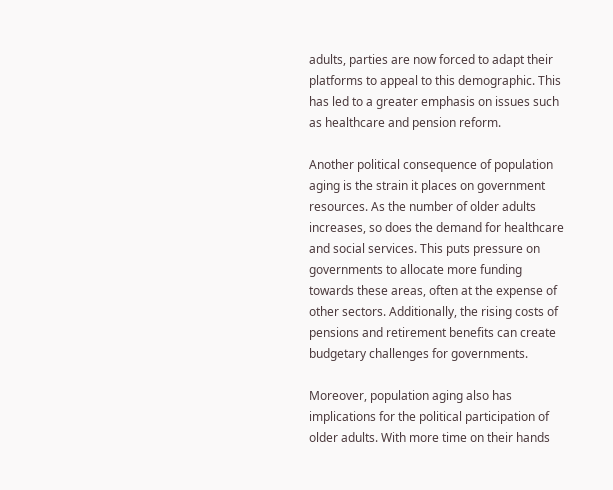adults, parties are now forced to adapt their platforms to appeal to this demographic. This has led to a greater emphasis on issues such as healthcare and pension reform.

Another political consequence of population aging is the strain it places on government resources. As the number of older adults increases, so does the demand for healthcare and social services. This puts pressure on governments to allocate more funding towards these areas, often at the expense of other sectors. Additionally, the rising costs of pensions and retirement benefits can create budgetary challenges for governments.

Moreover, population aging also has implications for the political participation of older adults. With more time on their hands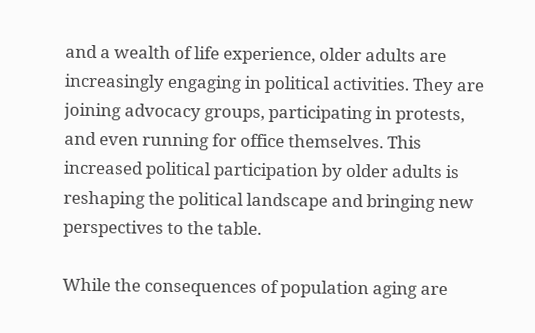and a wealth of life experience, older adults are increasingly engaging in political activities. They are joining advocacy groups, participating in protests, and even running for office themselves. This increased political participation by older adults is reshaping the political landscape and bringing new perspectives to the table.

While the consequences of population aging are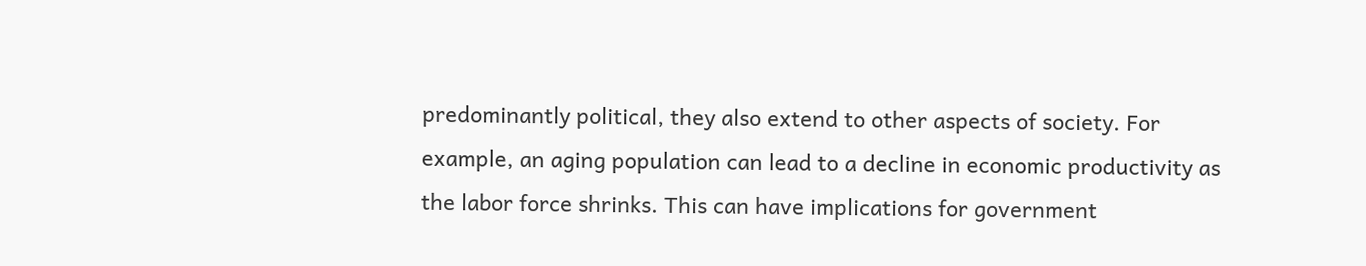predominantly political, they also extend to other aspects of society. For example, an aging population can lead to a decline in economic productivity as the labor force shrinks. This can have implications for government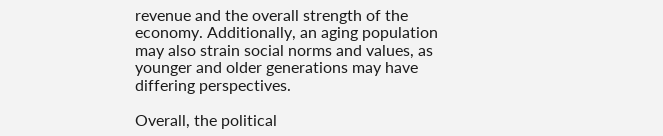revenue and the overall strength of the economy. Additionally, an aging population may also strain social norms and values, as younger and older generations may have differing perspectives.

Overall, the political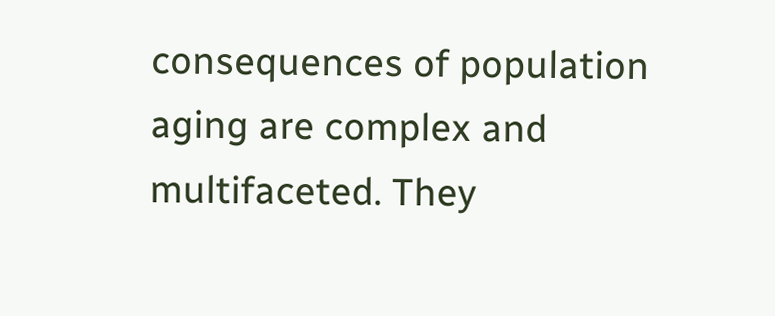consequences of population aging are complex and multifaceted. They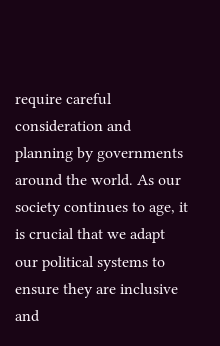require careful consideration and planning by governments around the world. As our society continues to age, it is crucial that we adapt our political systems to ensure they are inclusive and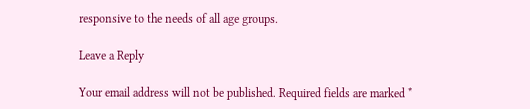responsive to the needs of all age groups.

Leave a Reply

Your email address will not be published. Required fields are marked *